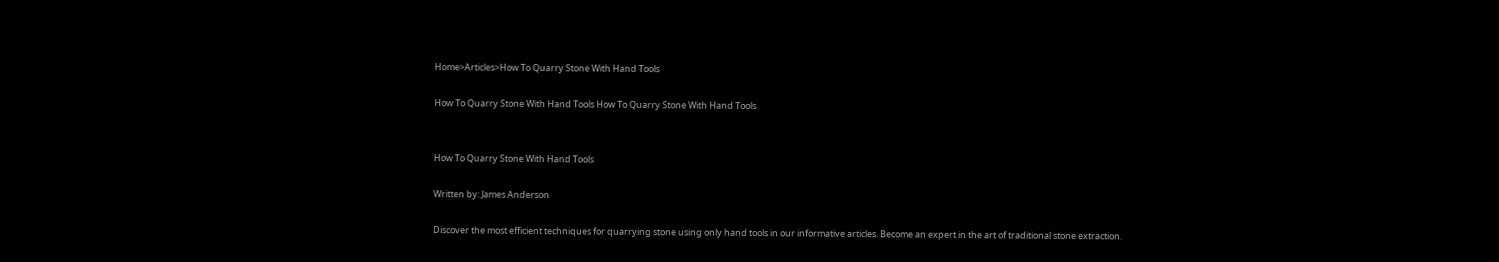Home>Articles>How To Quarry Stone With Hand Tools

How To Quarry Stone With Hand Tools How To Quarry Stone With Hand Tools


How To Quarry Stone With Hand Tools

Written by: James Anderson

Discover the most efficient techniques for quarrying stone using only hand tools in our informative articles. Become an expert in the art of traditional stone extraction.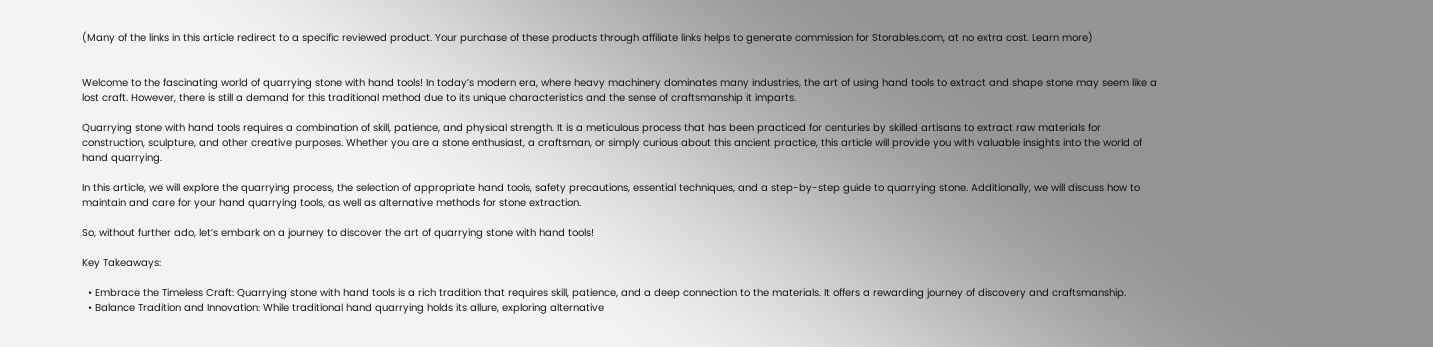(Many of the links in this article redirect to a specific reviewed product. Your purchase of these products through affiliate links helps to generate commission for Storables.com, at no extra cost. Learn more)


Welcome to the fascinating world of quarrying stone with hand tools! In today’s modern era, where heavy machinery dominates many industries, the art of using hand tools to extract and shape stone may seem like a lost craft. However, there is still a demand for this traditional method due to its unique characteristics and the sense of craftsmanship it imparts.

Quarrying stone with hand tools requires a combination of skill, patience, and physical strength. It is a meticulous process that has been practiced for centuries by skilled artisans to extract raw materials for construction, sculpture, and other creative purposes. Whether you are a stone enthusiast, a craftsman, or simply curious about this ancient practice, this article will provide you with valuable insights into the world of hand quarrying.

In this article, we will explore the quarrying process, the selection of appropriate hand tools, safety precautions, essential techniques, and a step-by-step guide to quarrying stone. Additionally, we will discuss how to maintain and care for your hand quarrying tools, as well as alternative methods for stone extraction.

So, without further ado, let’s embark on a journey to discover the art of quarrying stone with hand tools!

Key Takeaways:

  • Embrace the Timeless Craft: Quarrying stone with hand tools is a rich tradition that requires skill, patience, and a deep connection to the materials. It offers a rewarding journey of discovery and craftsmanship.
  • Balance Tradition and Innovation: While traditional hand quarrying holds its allure, exploring alternative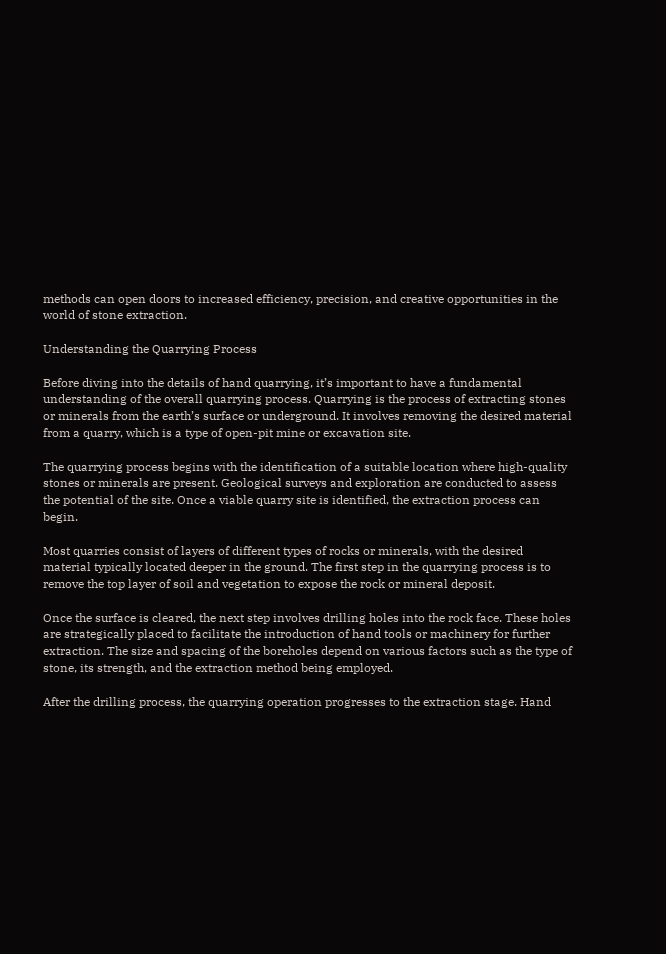methods can open doors to increased efficiency, precision, and creative opportunities in the world of stone extraction.

Understanding the Quarrying Process

Before diving into the details of hand quarrying, it’s important to have a fundamental understanding of the overall quarrying process. Quarrying is the process of extracting stones or minerals from the earth’s surface or underground. It involves removing the desired material from a quarry, which is a type of open-pit mine or excavation site.

The quarrying process begins with the identification of a suitable location where high-quality stones or minerals are present. Geological surveys and exploration are conducted to assess the potential of the site. Once a viable quarry site is identified, the extraction process can begin.

Most quarries consist of layers of different types of rocks or minerals, with the desired material typically located deeper in the ground. The first step in the quarrying process is to remove the top layer of soil and vegetation to expose the rock or mineral deposit.

Once the surface is cleared, the next step involves drilling holes into the rock face. These holes are strategically placed to facilitate the introduction of hand tools or machinery for further extraction. The size and spacing of the boreholes depend on various factors such as the type of stone, its strength, and the extraction method being employed.

After the drilling process, the quarrying operation progresses to the extraction stage. Hand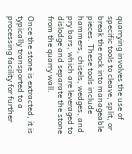quarrying involves the use of specific tools to cleave, split, or break the rock into manageable pieces. These tools include hammers, chisels, wedges, and pry bars, which are leveraged to dislodge and separate the stone from the quarry wall.

Once the stone is extracted, it is typically transported to a processing facility for further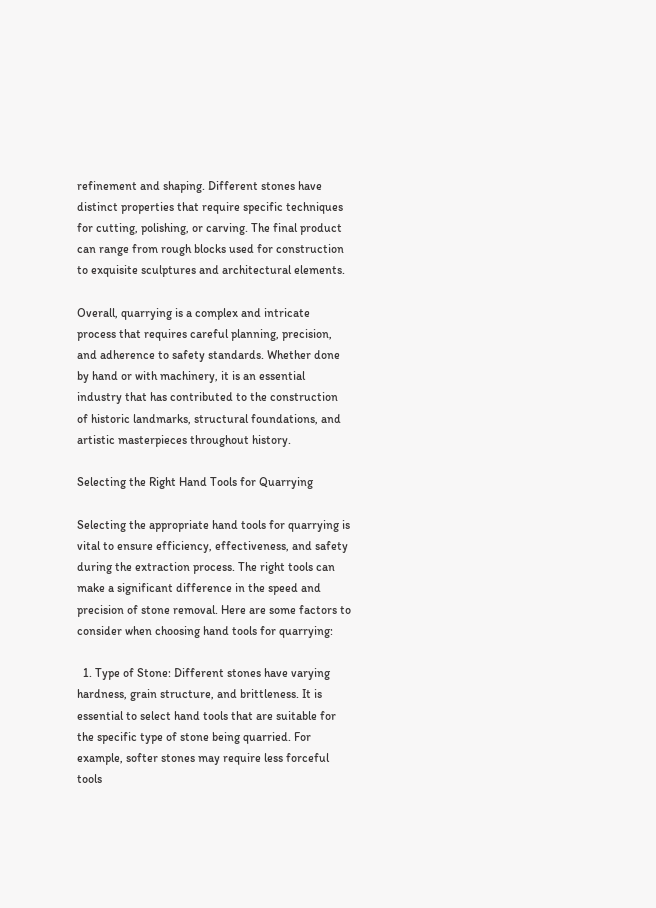refinement and shaping. Different stones have distinct properties that require specific techniques for cutting, polishing, or carving. The final product can range from rough blocks used for construction to exquisite sculptures and architectural elements.

Overall, quarrying is a complex and intricate process that requires careful planning, precision, and adherence to safety standards. Whether done by hand or with machinery, it is an essential industry that has contributed to the construction of historic landmarks, structural foundations, and artistic masterpieces throughout history.

Selecting the Right Hand Tools for Quarrying

Selecting the appropriate hand tools for quarrying is vital to ensure efficiency, effectiveness, and safety during the extraction process. The right tools can make a significant difference in the speed and precision of stone removal. Here are some factors to consider when choosing hand tools for quarrying:

  1. Type of Stone: Different stones have varying hardness, grain structure, and brittleness. It is essential to select hand tools that are suitable for the specific type of stone being quarried. For example, softer stones may require less forceful tools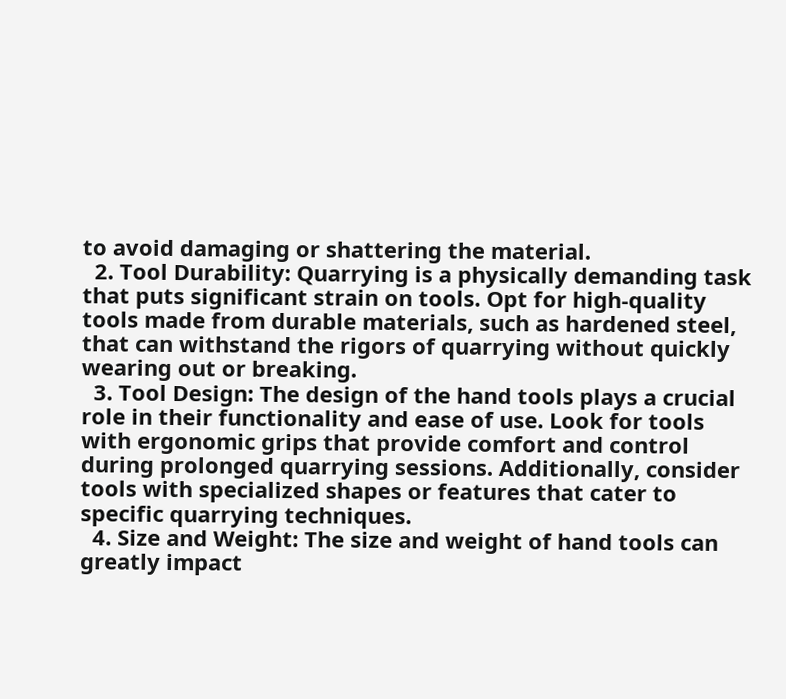to avoid damaging or shattering the material.
  2. Tool Durability: Quarrying is a physically demanding task that puts significant strain on tools. Opt for high-quality tools made from durable materials, such as hardened steel, that can withstand the rigors of quarrying without quickly wearing out or breaking.
  3. Tool Design: The design of the hand tools plays a crucial role in their functionality and ease of use. Look for tools with ergonomic grips that provide comfort and control during prolonged quarrying sessions. Additionally, consider tools with specialized shapes or features that cater to specific quarrying techniques.
  4. Size and Weight: The size and weight of hand tools can greatly impact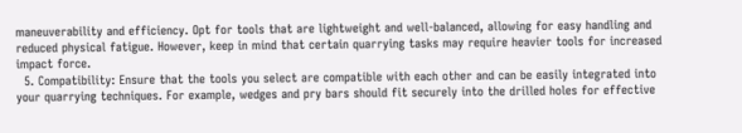maneuverability and efficiency. Opt for tools that are lightweight and well-balanced, allowing for easy handling and reduced physical fatigue. However, keep in mind that certain quarrying tasks may require heavier tools for increased impact force.
  5. Compatibility: Ensure that the tools you select are compatible with each other and can be easily integrated into your quarrying techniques. For example, wedges and pry bars should fit securely into the drilled holes for effective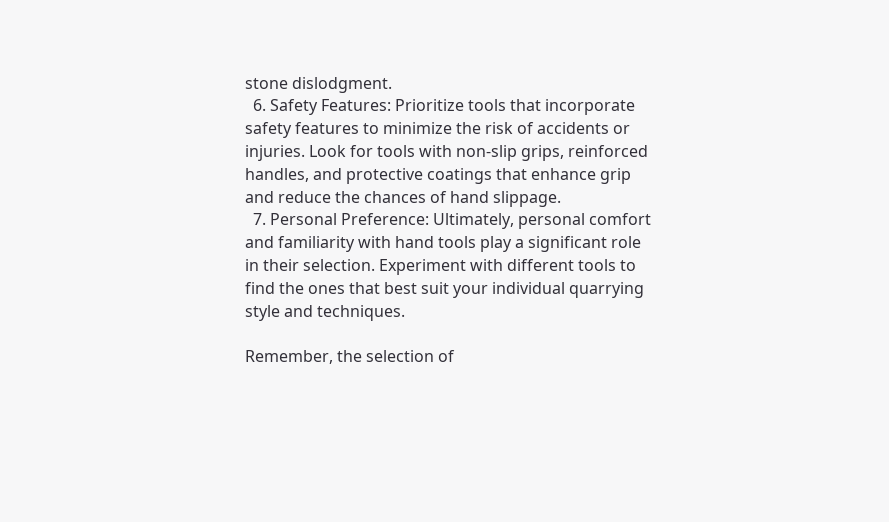stone dislodgment.
  6. Safety Features: Prioritize tools that incorporate safety features to minimize the risk of accidents or injuries. Look for tools with non-slip grips, reinforced handles, and protective coatings that enhance grip and reduce the chances of hand slippage.
  7. Personal Preference: Ultimately, personal comfort and familiarity with hand tools play a significant role in their selection. Experiment with different tools to find the ones that best suit your individual quarrying style and techniques.

Remember, the selection of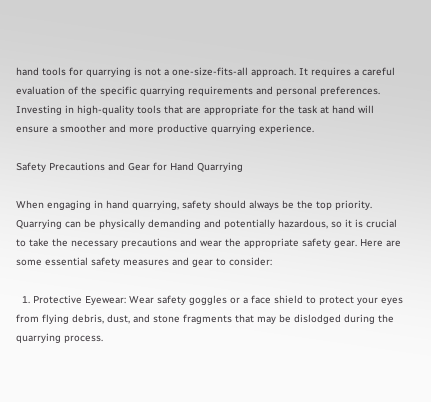hand tools for quarrying is not a one-size-fits-all approach. It requires a careful evaluation of the specific quarrying requirements and personal preferences. Investing in high-quality tools that are appropriate for the task at hand will ensure a smoother and more productive quarrying experience.

Safety Precautions and Gear for Hand Quarrying

When engaging in hand quarrying, safety should always be the top priority. Quarrying can be physically demanding and potentially hazardous, so it is crucial to take the necessary precautions and wear the appropriate safety gear. Here are some essential safety measures and gear to consider:

  1. Protective Eyewear: Wear safety goggles or a face shield to protect your eyes from flying debris, dust, and stone fragments that may be dislodged during the quarrying process.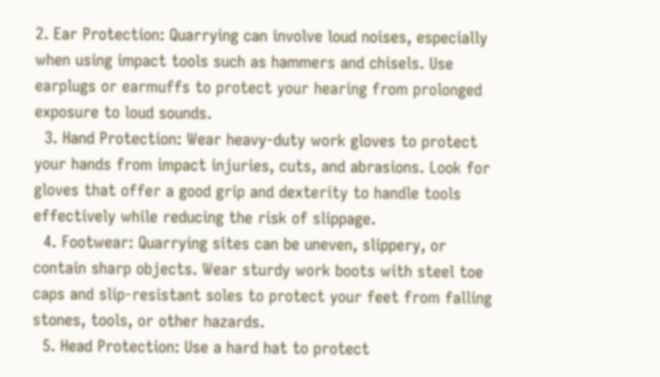2. Ear Protection: Quarrying can involve loud noises, especially when using impact tools such as hammers and chisels. Use earplugs or earmuffs to protect your hearing from prolonged exposure to loud sounds.
  3. Hand Protection: Wear heavy-duty work gloves to protect your hands from impact injuries, cuts, and abrasions. Look for gloves that offer a good grip and dexterity to handle tools effectively while reducing the risk of slippage.
  4. Footwear: Quarrying sites can be uneven, slippery, or contain sharp objects. Wear sturdy work boots with steel toe caps and slip-resistant soles to protect your feet from falling stones, tools, or other hazards.
  5. Head Protection: Use a hard hat to protect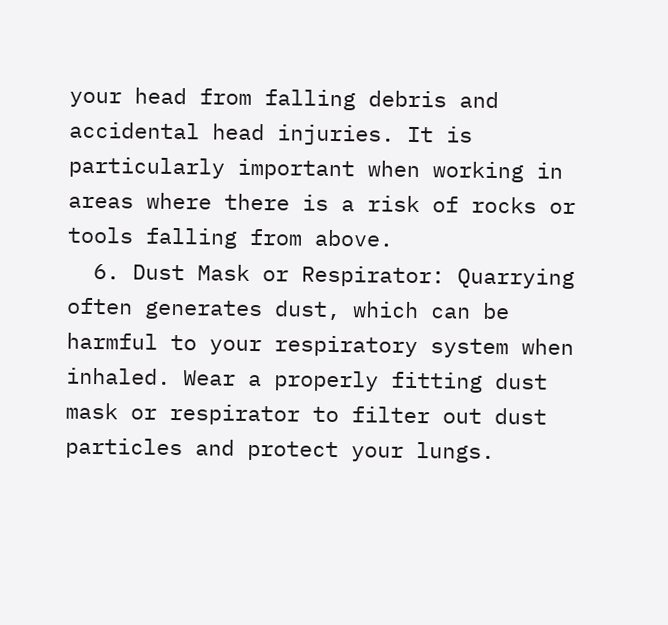your head from falling debris and accidental head injuries. It is particularly important when working in areas where there is a risk of rocks or tools falling from above.
  6. Dust Mask or Respirator: Quarrying often generates dust, which can be harmful to your respiratory system when inhaled. Wear a properly fitting dust mask or respirator to filter out dust particles and protect your lungs.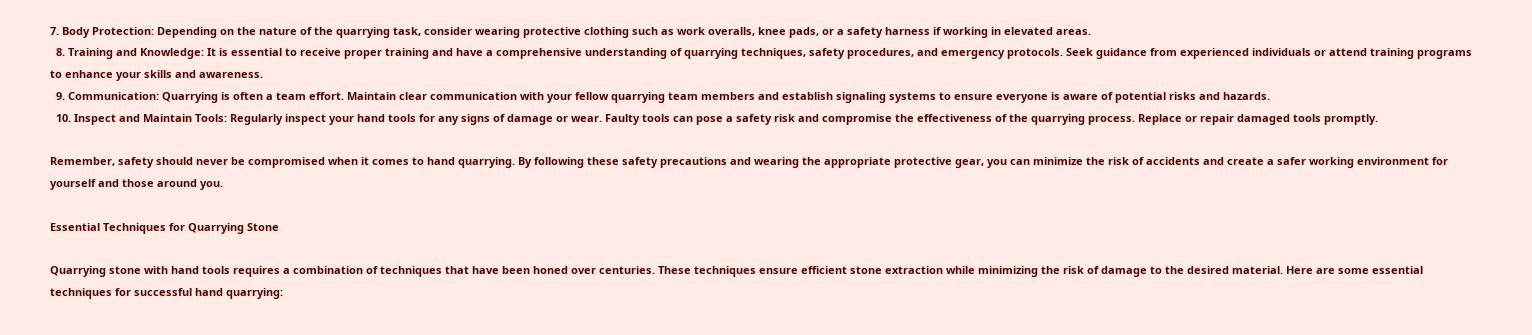7. Body Protection: Depending on the nature of the quarrying task, consider wearing protective clothing such as work overalls, knee pads, or a safety harness if working in elevated areas.
  8. Training and Knowledge: It is essential to receive proper training and have a comprehensive understanding of quarrying techniques, safety procedures, and emergency protocols. Seek guidance from experienced individuals or attend training programs to enhance your skills and awareness.
  9. Communication: Quarrying is often a team effort. Maintain clear communication with your fellow quarrying team members and establish signaling systems to ensure everyone is aware of potential risks and hazards.
  10. Inspect and Maintain Tools: Regularly inspect your hand tools for any signs of damage or wear. Faulty tools can pose a safety risk and compromise the effectiveness of the quarrying process. Replace or repair damaged tools promptly.

Remember, safety should never be compromised when it comes to hand quarrying. By following these safety precautions and wearing the appropriate protective gear, you can minimize the risk of accidents and create a safer working environment for yourself and those around you.

Essential Techniques for Quarrying Stone

Quarrying stone with hand tools requires a combination of techniques that have been honed over centuries. These techniques ensure efficient stone extraction while minimizing the risk of damage to the desired material. Here are some essential techniques for successful hand quarrying: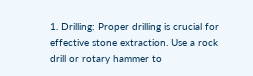1. Drilling: Proper drilling is crucial for effective stone extraction. Use a rock drill or rotary hammer to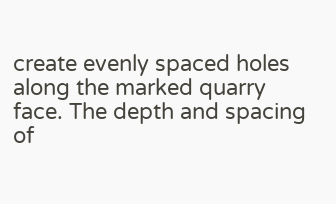create evenly spaced holes along the marked quarry face. The depth and spacing of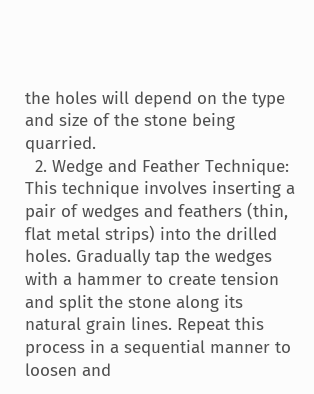the holes will depend on the type and size of the stone being quarried.
  2. Wedge and Feather Technique: This technique involves inserting a pair of wedges and feathers (thin, flat metal strips) into the drilled holes. Gradually tap the wedges with a hammer to create tension and split the stone along its natural grain lines. Repeat this process in a sequential manner to loosen and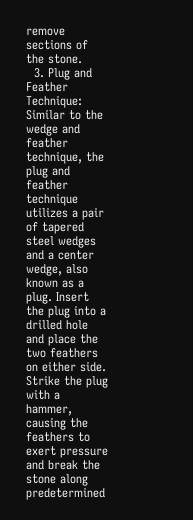remove sections of the stone.
  3. Plug and Feather Technique: Similar to the wedge and feather technique, the plug and feather technique utilizes a pair of tapered steel wedges and a center wedge, also known as a plug. Insert the plug into a drilled hole and place the two feathers on either side. Strike the plug with a hammer, causing the feathers to exert pressure and break the stone along predetermined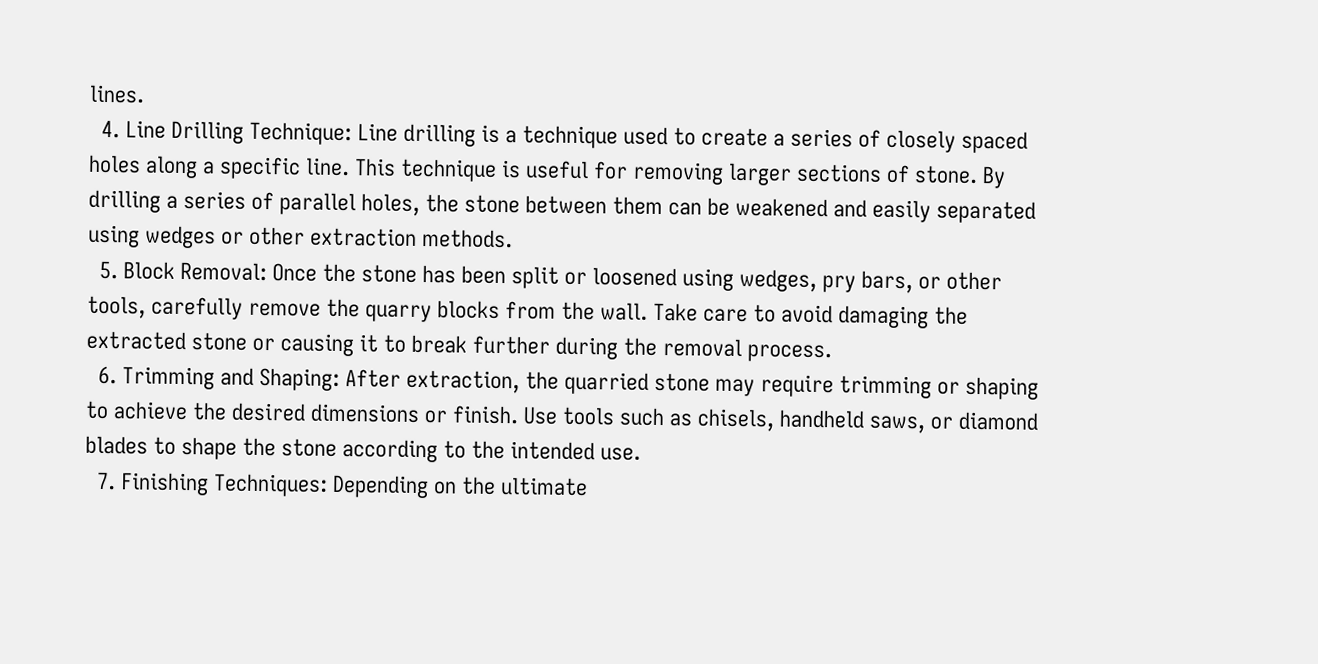lines.
  4. Line Drilling Technique: Line drilling is a technique used to create a series of closely spaced holes along a specific line. This technique is useful for removing larger sections of stone. By drilling a series of parallel holes, the stone between them can be weakened and easily separated using wedges or other extraction methods.
  5. Block Removal: Once the stone has been split or loosened using wedges, pry bars, or other tools, carefully remove the quarry blocks from the wall. Take care to avoid damaging the extracted stone or causing it to break further during the removal process.
  6. Trimming and Shaping: After extraction, the quarried stone may require trimming or shaping to achieve the desired dimensions or finish. Use tools such as chisels, handheld saws, or diamond blades to shape the stone according to the intended use.
  7. Finishing Techniques: Depending on the ultimate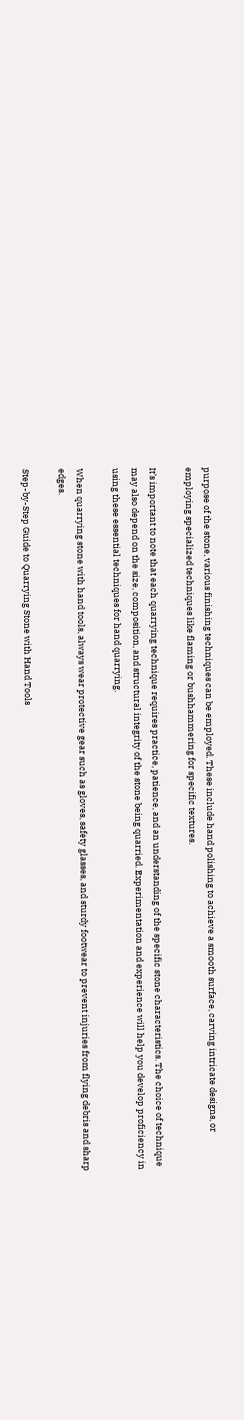purpose of the stone, various finishing techniques can be employed. These include hand polishing to achieve a smooth surface, carving intricate designs, or employing specialized techniques like flaming or bushhammering for specific textures.

It’s important to note that each quarrying technique requires practice, patience, and an understanding of the specific stone characteristics. The choice of technique may also depend on the size, composition, and structural integrity of the stone being quarried. Experimentation and experience will help you develop proficiency in using these essential techniques for hand quarrying.

When quarrying stone with hand tools, always wear protective gear such as gloves, safety glasses, and sturdy footwear to prevent injuries from flying debris and sharp edges.

Step-by-Step Guide to Quarrying Stone with Hand Tools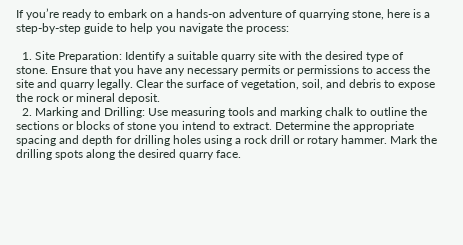If you’re ready to embark on a hands-on adventure of quarrying stone, here is a step-by-step guide to help you navigate the process:

  1. Site Preparation: Identify a suitable quarry site with the desired type of stone. Ensure that you have any necessary permits or permissions to access the site and quarry legally. Clear the surface of vegetation, soil, and debris to expose the rock or mineral deposit.
  2. Marking and Drilling: Use measuring tools and marking chalk to outline the sections or blocks of stone you intend to extract. Determine the appropriate spacing and depth for drilling holes using a rock drill or rotary hammer. Mark the drilling spots along the desired quarry face.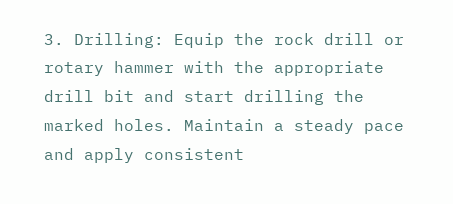3. Drilling: Equip the rock drill or rotary hammer with the appropriate drill bit and start drilling the marked holes. Maintain a steady pace and apply consistent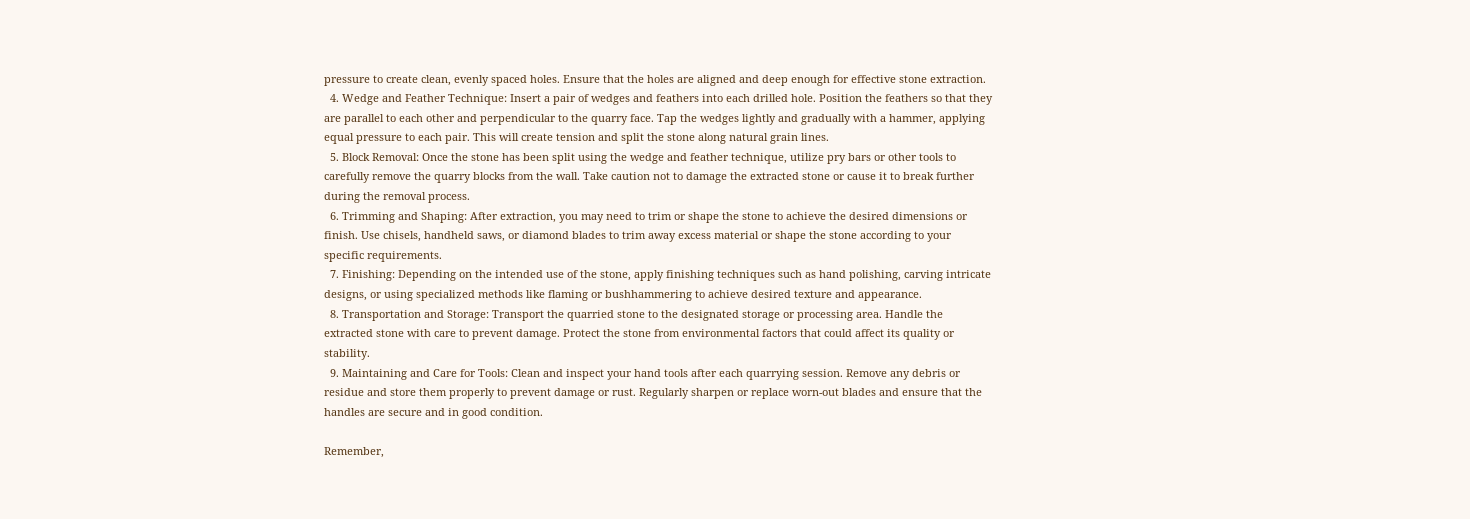pressure to create clean, evenly spaced holes. Ensure that the holes are aligned and deep enough for effective stone extraction.
  4. Wedge and Feather Technique: Insert a pair of wedges and feathers into each drilled hole. Position the feathers so that they are parallel to each other and perpendicular to the quarry face. Tap the wedges lightly and gradually with a hammer, applying equal pressure to each pair. This will create tension and split the stone along natural grain lines.
  5. Block Removal: Once the stone has been split using the wedge and feather technique, utilize pry bars or other tools to carefully remove the quarry blocks from the wall. Take caution not to damage the extracted stone or cause it to break further during the removal process.
  6. Trimming and Shaping: After extraction, you may need to trim or shape the stone to achieve the desired dimensions or finish. Use chisels, handheld saws, or diamond blades to trim away excess material or shape the stone according to your specific requirements.
  7. Finishing: Depending on the intended use of the stone, apply finishing techniques such as hand polishing, carving intricate designs, or using specialized methods like flaming or bushhammering to achieve desired texture and appearance.
  8. Transportation and Storage: Transport the quarried stone to the designated storage or processing area. Handle the extracted stone with care to prevent damage. Protect the stone from environmental factors that could affect its quality or stability.
  9. Maintaining and Care for Tools: Clean and inspect your hand tools after each quarrying session. Remove any debris or residue and store them properly to prevent damage or rust. Regularly sharpen or replace worn-out blades and ensure that the handles are secure and in good condition.

Remember,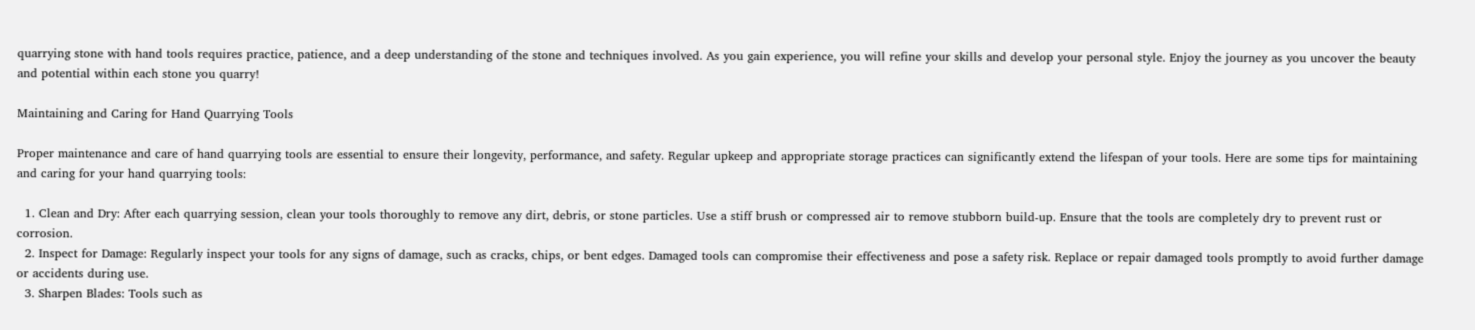quarrying stone with hand tools requires practice, patience, and a deep understanding of the stone and techniques involved. As you gain experience, you will refine your skills and develop your personal style. Enjoy the journey as you uncover the beauty and potential within each stone you quarry!

Maintaining and Caring for Hand Quarrying Tools

Proper maintenance and care of hand quarrying tools are essential to ensure their longevity, performance, and safety. Regular upkeep and appropriate storage practices can significantly extend the lifespan of your tools. Here are some tips for maintaining and caring for your hand quarrying tools:

  1. Clean and Dry: After each quarrying session, clean your tools thoroughly to remove any dirt, debris, or stone particles. Use a stiff brush or compressed air to remove stubborn build-up. Ensure that the tools are completely dry to prevent rust or corrosion.
  2. Inspect for Damage: Regularly inspect your tools for any signs of damage, such as cracks, chips, or bent edges. Damaged tools can compromise their effectiveness and pose a safety risk. Replace or repair damaged tools promptly to avoid further damage or accidents during use.
  3. Sharpen Blades: Tools such as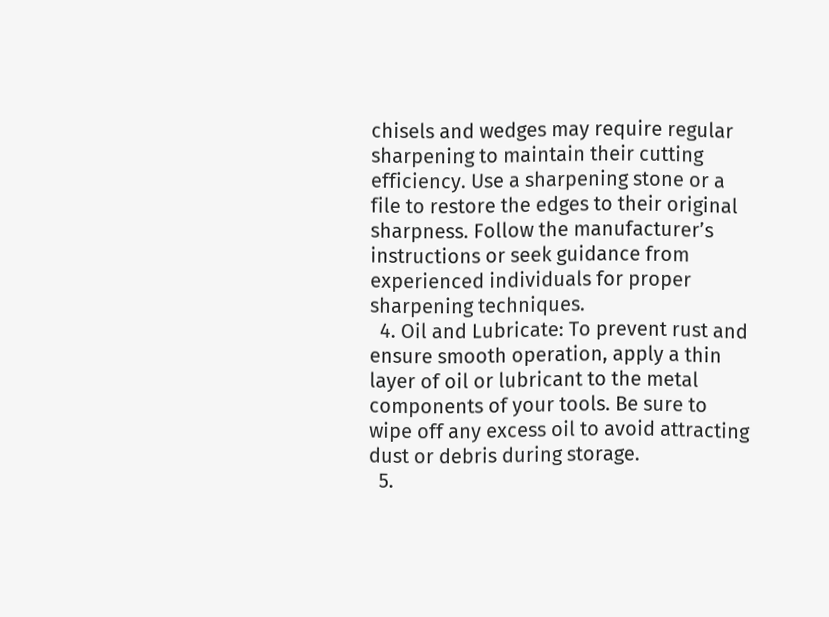chisels and wedges may require regular sharpening to maintain their cutting efficiency. Use a sharpening stone or a file to restore the edges to their original sharpness. Follow the manufacturer’s instructions or seek guidance from experienced individuals for proper sharpening techniques.
  4. Oil and Lubricate: To prevent rust and ensure smooth operation, apply a thin layer of oil or lubricant to the metal components of your tools. Be sure to wipe off any excess oil to avoid attracting dust or debris during storage.
  5.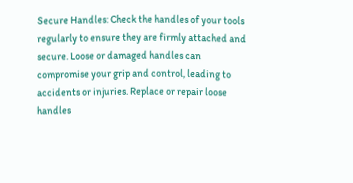Secure Handles: Check the handles of your tools regularly to ensure they are firmly attached and secure. Loose or damaged handles can compromise your grip and control, leading to accidents or injuries. Replace or repair loose handles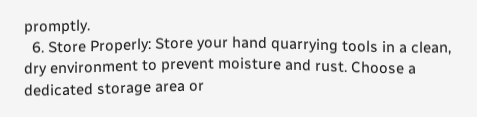promptly.
  6. Store Properly: Store your hand quarrying tools in a clean, dry environment to prevent moisture and rust. Choose a dedicated storage area or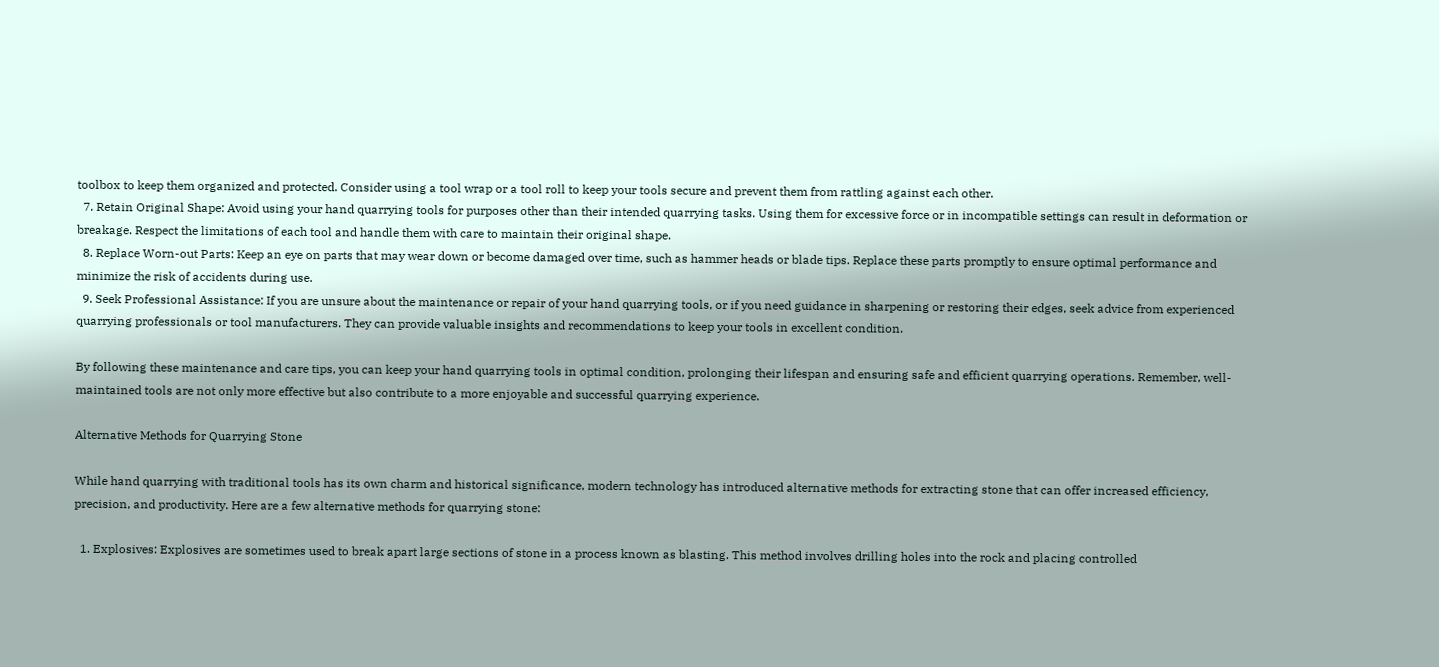toolbox to keep them organized and protected. Consider using a tool wrap or a tool roll to keep your tools secure and prevent them from rattling against each other.
  7. Retain Original Shape: Avoid using your hand quarrying tools for purposes other than their intended quarrying tasks. Using them for excessive force or in incompatible settings can result in deformation or breakage. Respect the limitations of each tool and handle them with care to maintain their original shape.
  8. Replace Worn-out Parts: Keep an eye on parts that may wear down or become damaged over time, such as hammer heads or blade tips. Replace these parts promptly to ensure optimal performance and minimize the risk of accidents during use.
  9. Seek Professional Assistance: If you are unsure about the maintenance or repair of your hand quarrying tools, or if you need guidance in sharpening or restoring their edges, seek advice from experienced quarrying professionals or tool manufacturers. They can provide valuable insights and recommendations to keep your tools in excellent condition.

By following these maintenance and care tips, you can keep your hand quarrying tools in optimal condition, prolonging their lifespan and ensuring safe and efficient quarrying operations. Remember, well-maintained tools are not only more effective but also contribute to a more enjoyable and successful quarrying experience.

Alternative Methods for Quarrying Stone

While hand quarrying with traditional tools has its own charm and historical significance, modern technology has introduced alternative methods for extracting stone that can offer increased efficiency, precision, and productivity. Here are a few alternative methods for quarrying stone:

  1. Explosives: Explosives are sometimes used to break apart large sections of stone in a process known as blasting. This method involves drilling holes into the rock and placing controlled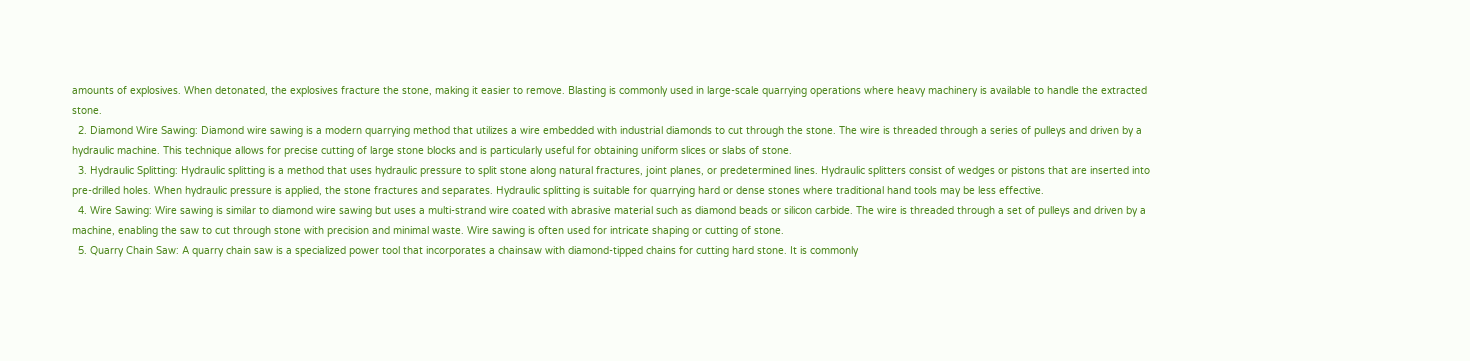amounts of explosives. When detonated, the explosives fracture the stone, making it easier to remove. Blasting is commonly used in large-scale quarrying operations where heavy machinery is available to handle the extracted stone.
  2. Diamond Wire Sawing: Diamond wire sawing is a modern quarrying method that utilizes a wire embedded with industrial diamonds to cut through the stone. The wire is threaded through a series of pulleys and driven by a hydraulic machine. This technique allows for precise cutting of large stone blocks and is particularly useful for obtaining uniform slices or slabs of stone.
  3. Hydraulic Splitting: Hydraulic splitting is a method that uses hydraulic pressure to split stone along natural fractures, joint planes, or predetermined lines. Hydraulic splitters consist of wedges or pistons that are inserted into pre-drilled holes. When hydraulic pressure is applied, the stone fractures and separates. Hydraulic splitting is suitable for quarrying hard or dense stones where traditional hand tools may be less effective.
  4. Wire Sawing: Wire sawing is similar to diamond wire sawing but uses a multi-strand wire coated with abrasive material such as diamond beads or silicon carbide. The wire is threaded through a set of pulleys and driven by a machine, enabling the saw to cut through stone with precision and minimal waste. Wire sawing is often used for intricate shaping or cutting of stone.
  5. Quarry Chain Saw: A quarry chain saw is a specialized power tool that incorporates a chainsaw with diamond-tipped chains for cutting hard stone. It is commonly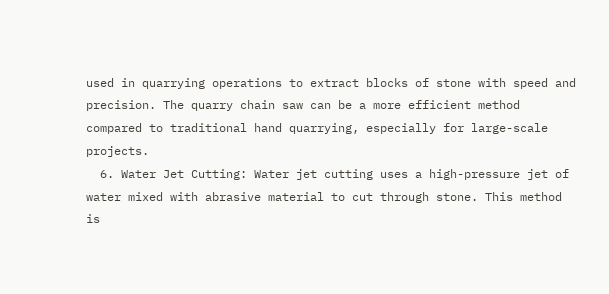used in quarrying operations to extract blocks of stone with speed and precision. The quarry chain saw can be a more efficient method compared to traditional hand quarrying, especially for large-scale projects.
  6. Water Jet Cutting: Water jet cutting uses a high-pressure jet of water mixed with abrasive material to cut through stone. This method is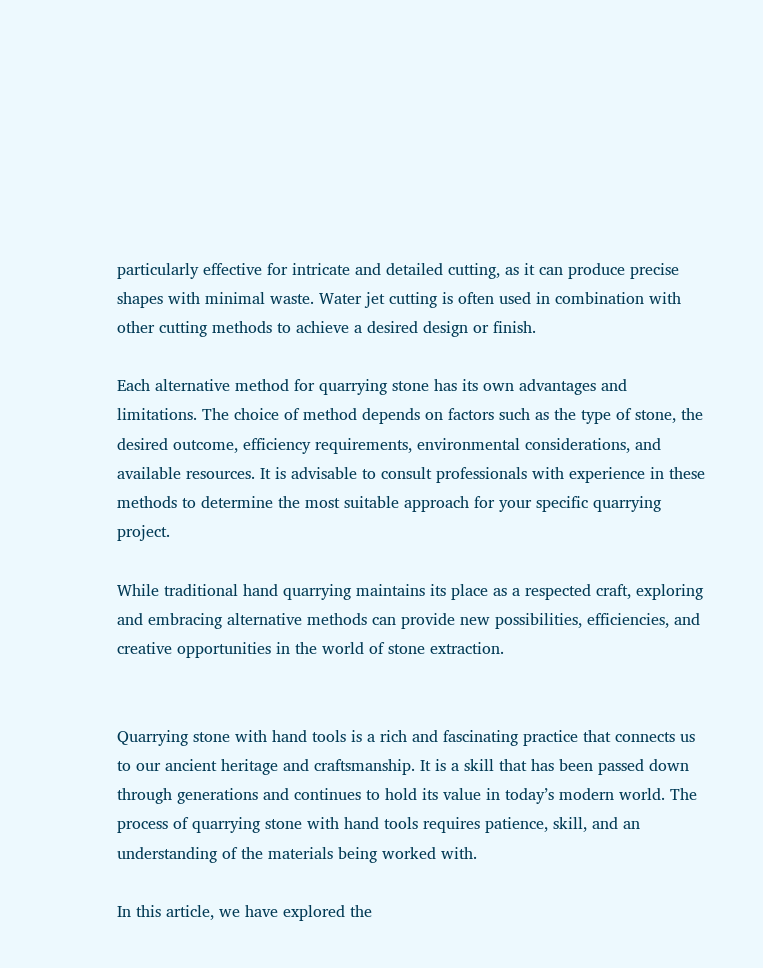particularly effective for intricate and detailed cutting, as it can produce precise shapes with minimal waste. Water jet cutting is often used in combination with other cutting methods to achieve a desired design or finish.

Each alternative method for quarrying stone has its own advantages and limitations. The choice of method depends on factors such as the type of stone, the desired outcome, efficiency requirements, environmental considerations, and available resources. It is advisable to consult professionals with experience in these methods to determine the most suitable approach for your specific quarrying project.

While traditional hand quarrying maintains its place as a respected craft, exploring and embracing alternative methods can provide new possibilities, efficiencies, and creative opportunities in the world of stone extraction.


Quarrying stone with hand tools is a rich and fascinating practice that connects us to our ancient heritage and craftsmanship. It is a skill that has been passed down through generations and continues to hold its value in today’s modern world. The process of quarrying stone with hand tools requires patience, skill, and an understanding of the materials being worked with.

In this article, we have explored the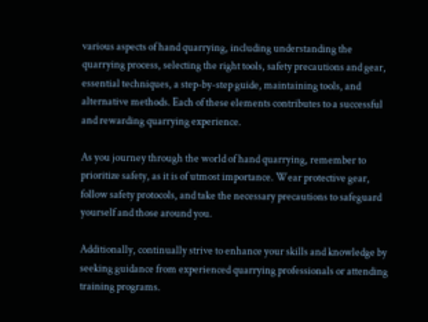various aspects of hand quarrying, including understanding the quarrying process, selecting the right tools, safety precautions and gear, essential techniques, a step-by-step guide, maintaining tools, and alternative methods. Each of these elements contributes to a successful and rewarding quarrying experience.

As you journey through the world of hand quarrying, remember to prioritize safety, as it is of utmost importance. Wear protective gear, follow safety protocols, and take the necessary precautions to safeguard yourself and those around you.

Additionally, continually strive to enhance your skills and knowledge by seeking guidance from experienced quarrying professionals or attending training programs.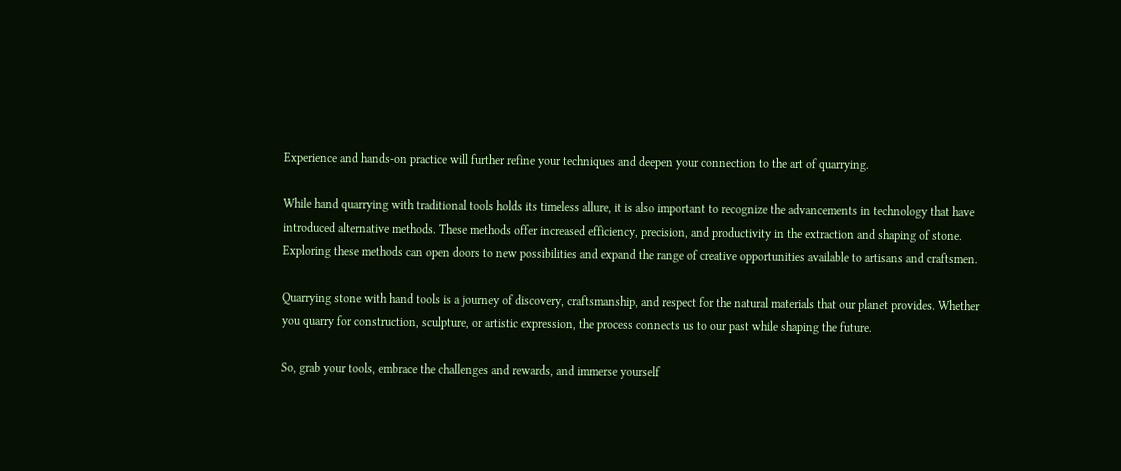Experience and hands-on practice will further refine your techniques and deepen your connection to the art of quarrying.

While hand quarrying with traditional tools holds its timeless allure, it is also important to recognize the advancements in technology that have introduced alternative methods. These methods offer increased efficiency, precision, and productivity in the extraction and shaping of stone. Exploring these methods can open doors to new possibilities and expand the range of creative opportunities available to artisans and craftsmen.

Quarrying stone with hand tools is a journey of discovery, craftsmanship, and respect for the natural materials that our planet provides. Whether you quarry for construction, sculpture, or artistic expression, the process connects us to our past while shaping the future.

So, grab your tools, embrace the challenges and rewards, and immerse yourself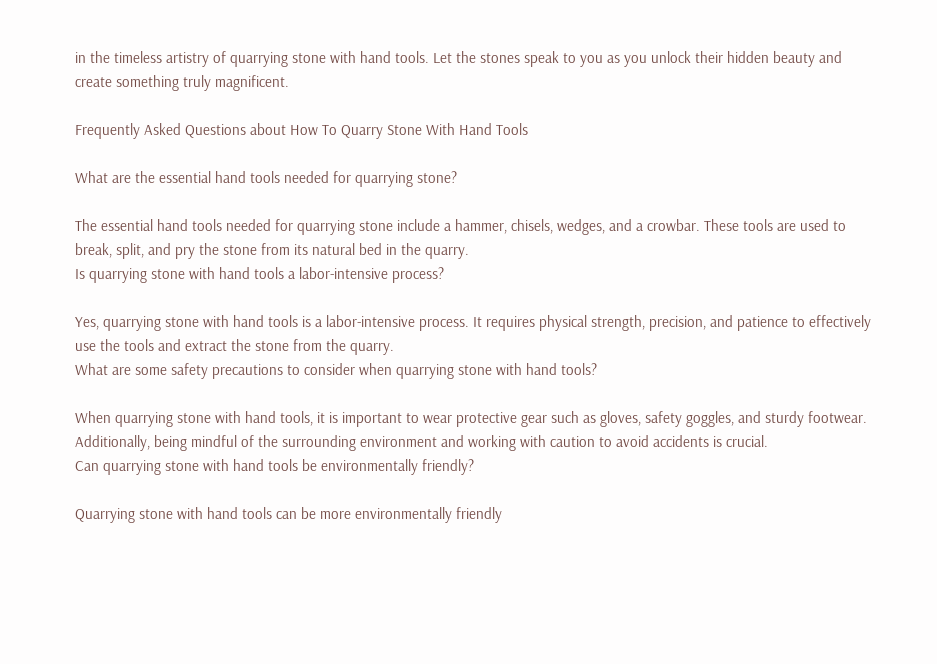in the timeless artistry of quarrying stone with hand tools. Let the stones speak to you as you unlock their hidden beauty and create something truly magnificent.

Frequently Asked Questions about How To Quarry Stone With Hand Tools

What are the essential hand tools needed for quarrying stone?

The essential hand tools needed for quarrying stone include a hammer, chisels, wedges, and a crowbar. These tools are used to break, split, and pry the stone from its natural bed in the quarry.
Is quarrying stone with hand tools a labor-intensive process?

Yes, quarrying stone with hand tools is a labor-intensive process. It requires physical strength, precision, and patience to effectively use the tools and extract the stone from the quarry.
What are some safety precautions to consider when quarrying stone with hand tools?

When quarrying stone with hand tools, it is important to wear protective gear such as gloves, safety goggles, and sturdy footwear. Additionally, being mindful of the surrounding environment and working with caution to avoid accidents is crucial.
Can quarrying stone with hand tools be environmentally friendly?

Quarrying stone with hand tools can be more environmentally friendly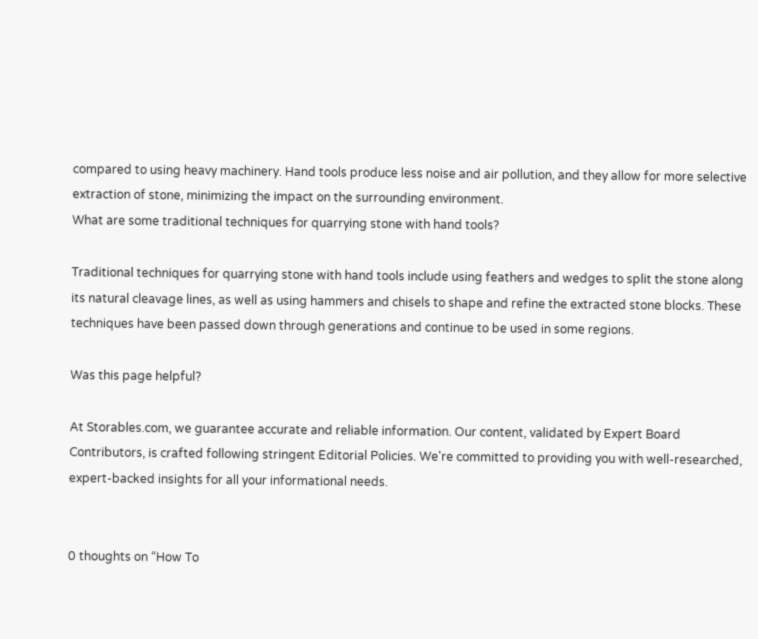compared to using heavy machinery. Hand tools produce less noise and air pollution, and they allow for more selective extraction of stone, minimizing the impact on the surrounding environment.
What are some traditional techniques for quarrying stone with hand tools?

Traditional techniques for quarrying stone with hand tools include using feathers and wedges to split the stone along its natural cleavage lines, as well as using hammers and chisels to shape and refine the extracted stone blocks. These techniques have been passed down through generations and continue to be used in some regions.

Was this page helpful?

At Storables.com, we guarantee accurate and reliable information. Our content, validated by Expert Board Contributors, is crafted following stringent Editorial Policies. We're committed to providing you with well-researched, expert-backed insights for all your informational needs.


0 thoughts on “How To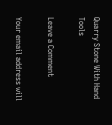Quarry Stone With Hand Tools

Leave a Comment

Your email address will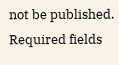not be published. Required fields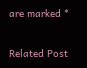are marked *

Related Post